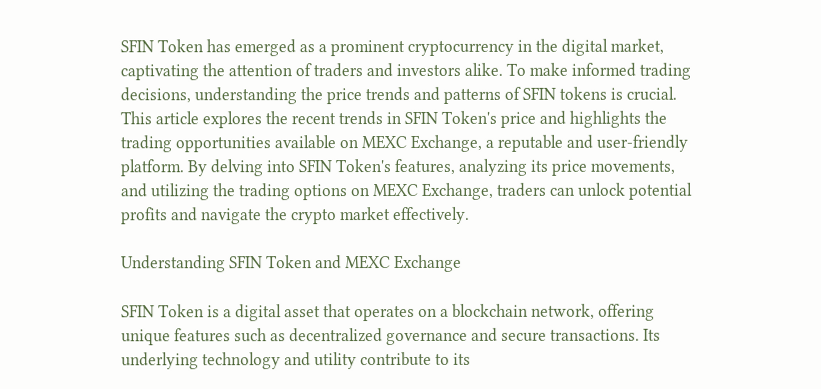SFIN Token has emerged as a prominent cryptocurrency in the digital market, captivating the attention of traders and investors alike. To make informed trading decisions, understanding the price trends and patterns of SFIN tokens is crucial. This article explores the recent trends in SFIN Token's price and highlights the trading opportunities available on MEXC Exchange, a reputable and user-friendly platform. By delving into SFIN Token's features, analyzing its price movements, and utilizing the trading options on MEXC Exchange, traders can unlock potential profits and navigate the crypto market effectively.

Understanding SFIN Token and MEXC Exchange

SFIN Token is a digital asset that operates on a blockchain network, offering unique features such as decentralized governance and secure transactions. Its underlying technology and utility contribute to its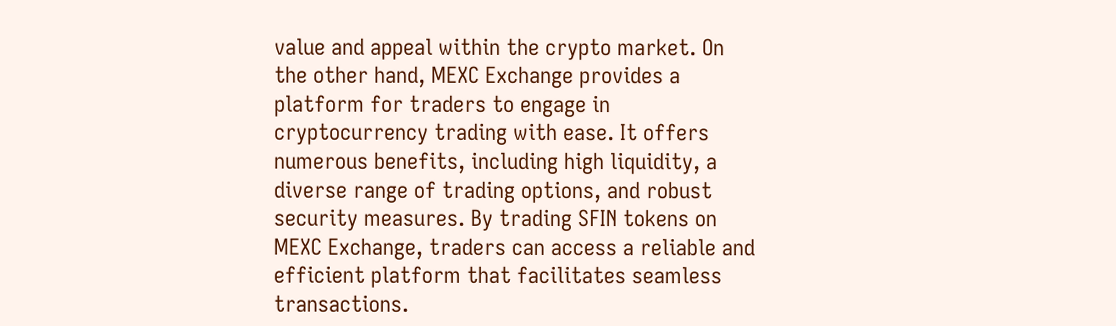value and appeal within the crypto market. On the other hand, MEXC Exchange provides a platform for traders to engage in cryptocurrency trading with ease. It offers numerous benefits, including high liquidity, a diverse range of trading options, and robust security measures. By trading SFIN tokens on MEXC Exchange, traders can access a reliable and efficient platform that facilitates seamless transactions.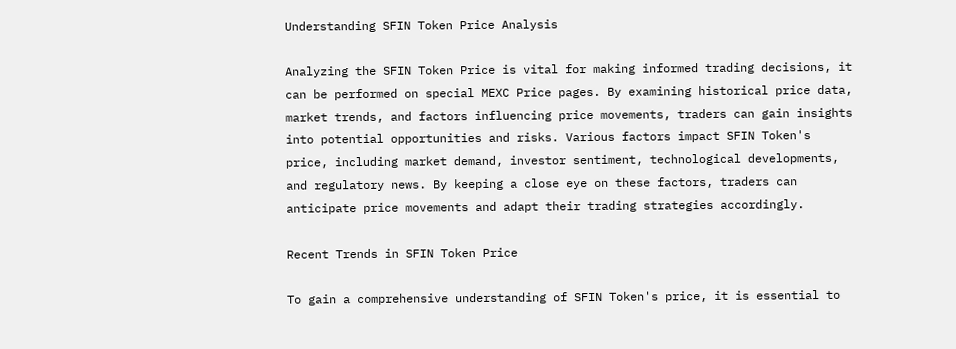Understanding SFIN Token Price Analysis

Analyzing the SFIN Token Price is vital for making informed trading decisions, it can be performed on special MEXC Price pages. By examining historical price data, market trends, and factors influencing price movements, traders can gain insights into potential opportunities and risks. Various factors impact SFIN Token's price, including market demand, investor sentiment, technological developments, and regulatory news. By keeping a close eye on these factors, traders can anticipate price movements and adapt their trading strategies accordingly.

Recent Trends in SFIN Token Price

To gain a comprehensive understanding of SFIN Token's price, it is essential to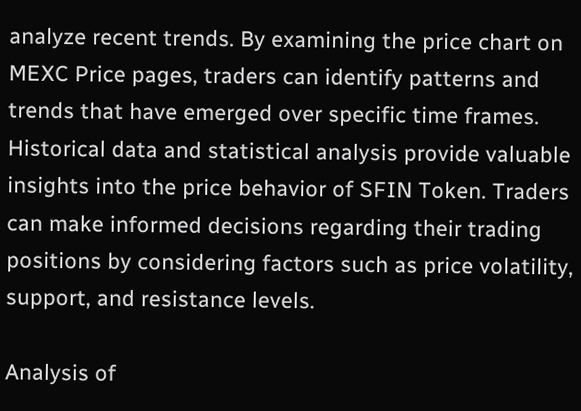analyze recent trends. By examining the price chart on MEXC Price pages, traders can identify patterns and trends that have emerged over specific time frames. Historical data and statistical analysis provide valuable insights into the price behavior of SFIN Token. Traders can make informed decisions regarding their trading positions by considering factors such as price volatility, support, and resistance levels.

Analysis of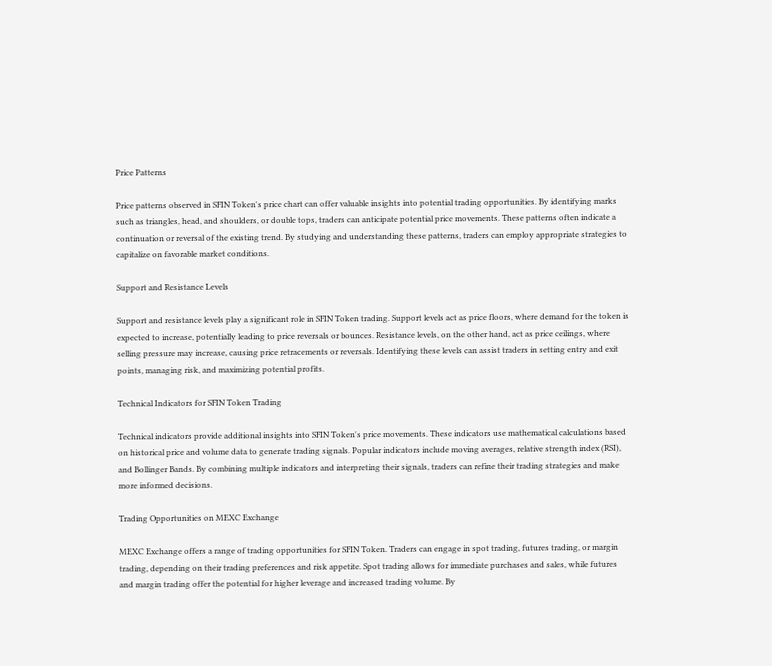Price Patterns

Price patterns observed in SFIN Token's price chart can offer valuable insights into potential trading opportunities. By identifying marks such as triangles, head, and shoulders, or double tops, traders can anticipate potential price movements. These patterns often indicate a continuation or reversal of the existing trend. By studying and understanding these patterns, traders can employ appropriate strategies to capitalize on favorable market conditions.

Support and Resistance Levels

Support and resistance levels play a significant role in SFIN Token trading. Support levels act as price floors, where demand for the token is expected to increase, potentially leading to price reversals or bounces. Resistance levels, on the other hand, act as price ceilings, where selling pressure may increase, causing price retracements or reversals. Identifying these levels can assist traders in setting entry and exit points, managing risk, and maximizing potential profits.

Technical Indicators for SFIN Token Trading

Technical indicators provide additional insights into SFIN Token's price movements. These indicators use mathematical calculations based on historical price and volume data to generate trading signals. Popular indicators include moving averages, relative strength index (RSI), and Bollinger Bands. By combining multiple indicators and interpreting their signals, traders can refine their trading strategies and make more informed decisions.

Trading Opportunities on MEXC Exchange

MEXC Exchange offers a range of trading opportunities for SFIN Token. Traders can engage in spot trading, futures trading, or margin trading, depending on their trading preferences and risk appetite. Spot trading allows for immediate purchases and sales, while futures and margin trading offer the potential for higher leverage and increased trading volume. By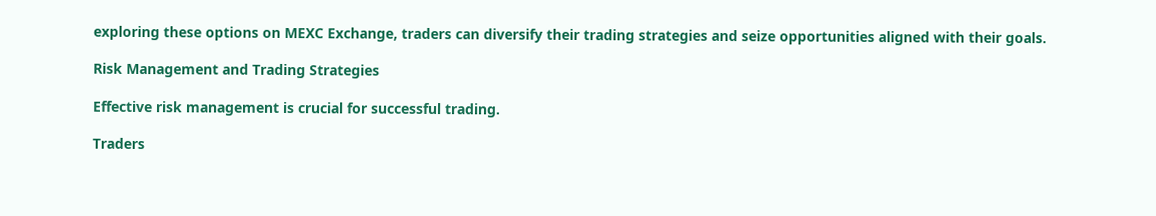exploring these options on MEXC Exchange, traders can diversify their trading strategies and seize opportunities aligned with their goals.

Risk Management and Trading Strategies

Effective risk management is crucial for successful trading.

Traders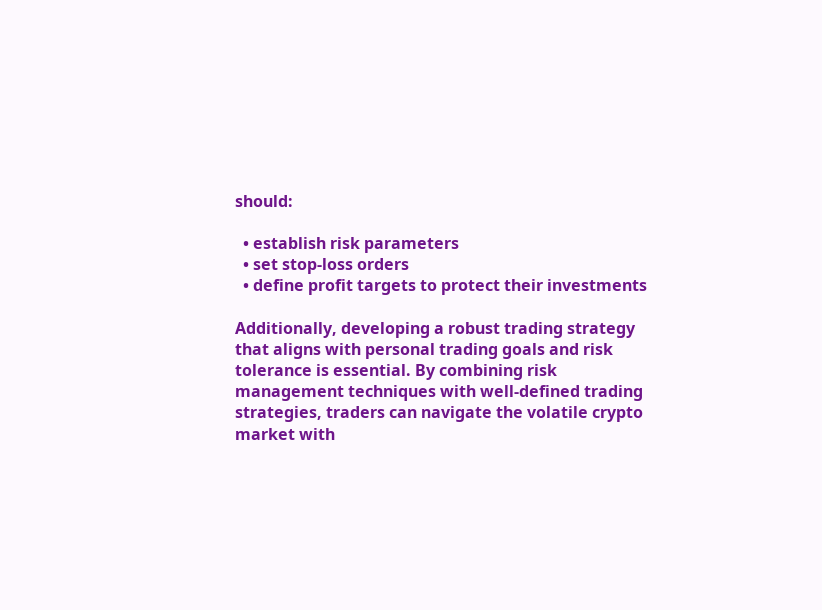should:

  • establish risk parameters
  • set stop-loss orders
  • define profit targets to protect their investments

Additionally, developing a robust trading strategy that aligns with personal trading goals and risk tolerance is essential. By combining risk management techniques with well-defined trading strategies, traders can navigate the volatile crypto market with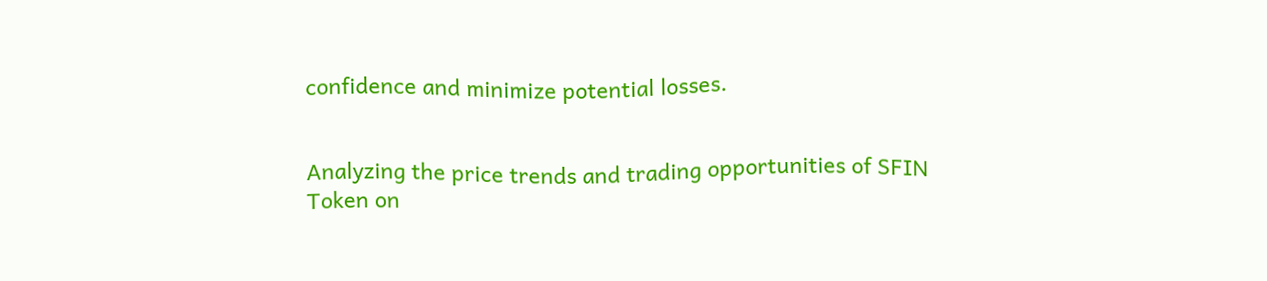confidence and minimize potential losses.


Analyzing the price trends and trading opportunities of SFIN Token on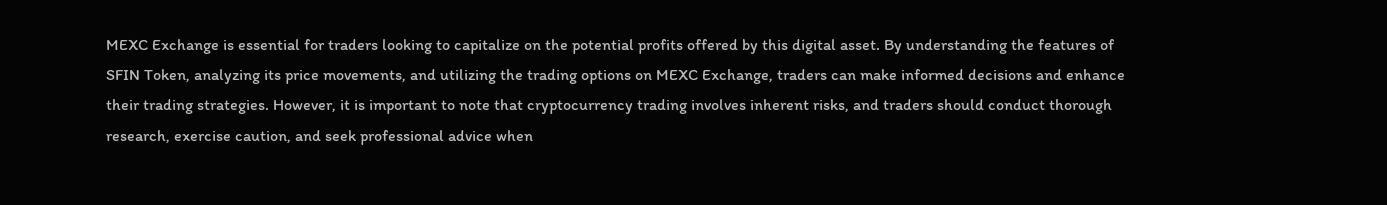MEXC Exchange is essential for traders looking to capitalize on the potential profits offered by this digital asset. By understanding the features of SFIN Token, analyzing its price movements, and utilizing the trading options on MEXC Exchange, traders can make informed decisions and enhance their trading strategies. However, it is important to note that cryptocurrency trading involves inherent risks, and traders should conduct thorough research, exercise caution, and seek professional advice when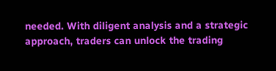needed. With diligent analysis and a strategic approach, traders can unlock the trading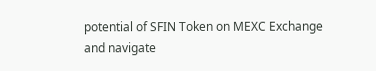potential of SFIN Token on MEXC Exchange and navigate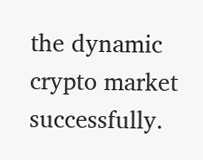the dynamic crypto market successfully.